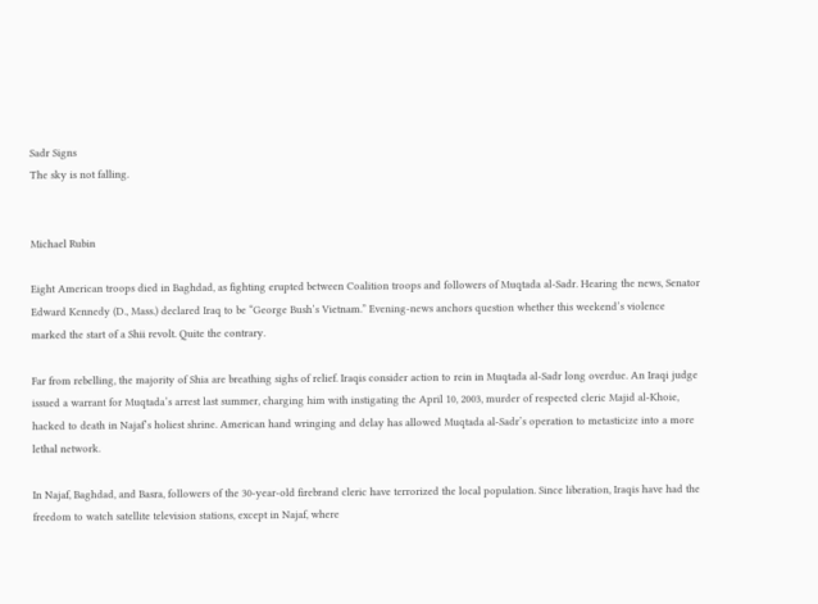Sadr Signs
The sky is not falling.


Michael Rubin

Eight American troops died in Baghdad, as fighting erupted between Coalition troops and followers of Muqtada al-Sadr. Hearing the news, Senator Edward Kennedy (D., Mass.) declared Iraq to be “George Bush’s Vietnam.” Evening-news anchors question whether this weekend’s violence marked the start of a Shii revolt. Quite the contrary.

Far from rebelling, the majority of Shia are breathing sighs of relief. Iraqis consider action to rein in Muqtada al-Sadr long overdue. An Iraqi judge issued a warrant for Muqtada’s arrest last summer, charging him with instigating the April 10, 2003, murder of respected cleric Majid al-Khoie, hacked to death in Najaf’s holiest shrine. American hand wringing and delay has allowed Muqtada al-Sadr’s operation to metasticize into a more lethal network.

In Najaf, Baghdad, and Basra, followers of the 30-year-old firebrand cleric have terrorized the local population. Since liberation, Iraqis have had the freedom to watch satellite television stations, except in Najaf, where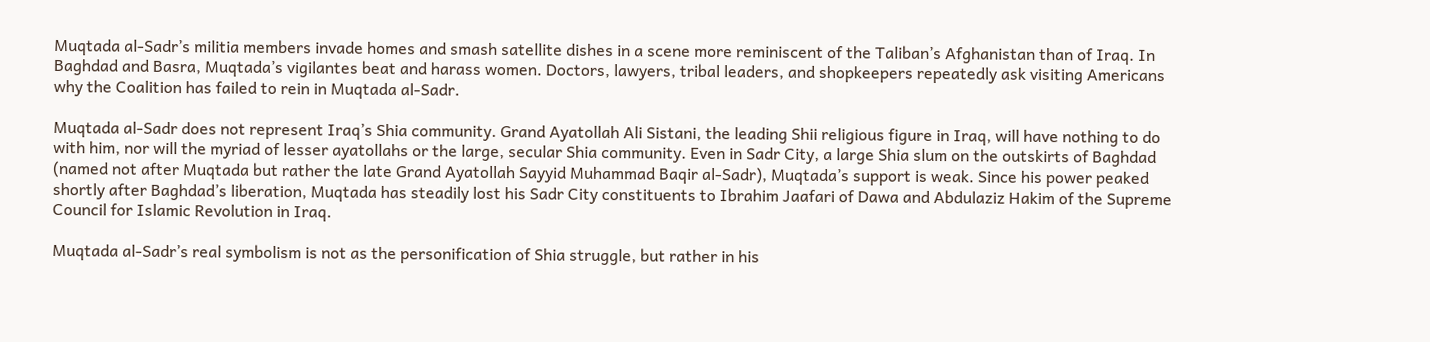Muqtada al-Sadr’s militia members invade homes and smash satellite dishes in a scene more reminiscent of the Taliban’s Afghanistan than of Iraq. In Baghdad and Basra, Muqtada’s vigilantes beat and harass women. Doctors, lawyers, tribal leaders, and shopkeepers repeatedly ask visiting Americans why the Coalition has failed to rein in Muqtada al-Sadr.

Muqtada al-Sadr does not represent Iraq’s Shia community. Grand Ayatollah Ali Sistani, the leading Shii religious figure in Iraq, will have nothing to do with him, nor will the myriad of lesser ayatollahs or the large, secular Shia community. Even in Sadr City, a large Shia slum on the outskirts of Baghdad (named not after Muqtada but rather the late Grand Ayatollah Sayyid Muhammad Baqir al-Sadr), Muqtada’s support is weak. Since his power peaked shortly after Baghdad’s liberation, Muqtada has steadily lost his Sadr City constituents to Ibrahim Jaafari of Dawa and Abdulaziz Hakim of the Supreme Council for Islamic Revolution in Iraq.

Muqtada al-Sadr’s real symbolism is not as the personification of Shia struggle, but rather in his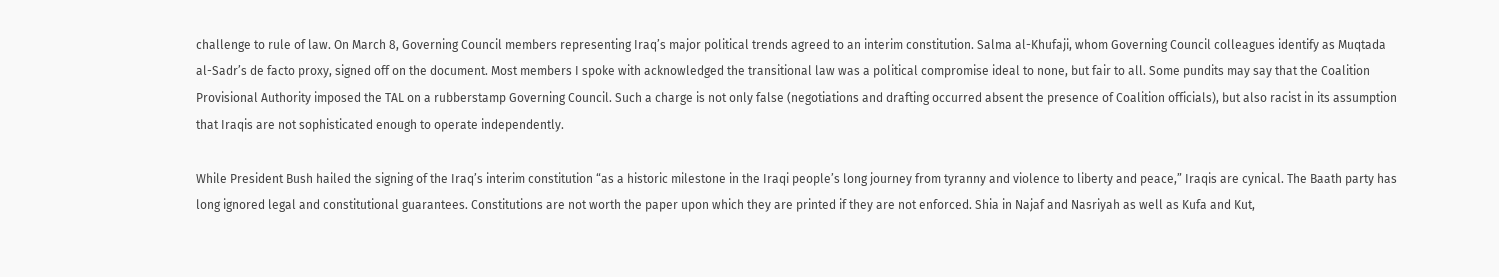challenge to rule of law. On March 8, Governing Council members representing Iraq’s major political trends agreed to an interim constitution. Salma al-Khufaji, whom Governing Council colleagues identify as Muqtada al-Sadr’s de facto proxy, signed off on the document. Most members I spoke with acknowledged the transitional law was a political compromise ideal to none, but fair to all. Some pundits may say that the Coalition Provisional Authority imposed the TAL on a rubberstamp Governing Council. Such a charge is not only false (negotiations and drafting occurred absent the presence of Coalition officials), but also racist in its assumption that Iraqis are not sophisticated enough to operate independently.

While President Bush hailed the signing of the Iraq’s interim constitution “as a historic milestone in the Iraqi people’s long journey from tyranny and violence to liberty and peace,” Iraqis are cynical. The Baath party has long ignored legal and constitutional guarantees. Constitutions are not worth the paper upon which they are printed if they are not enforced. Shia in Najaf and Nasriyah as well as Kufa and Kut,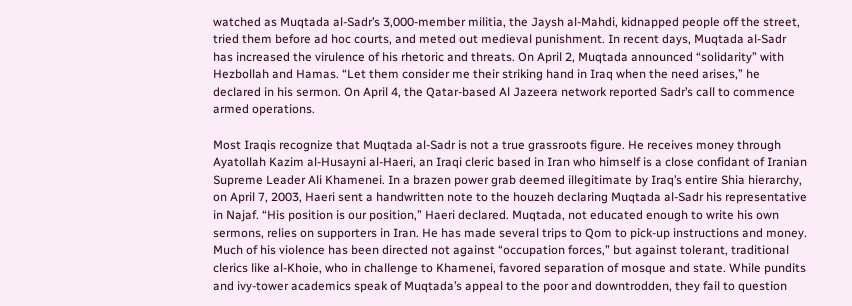watched as Muqtada al-Sadr’s 3,000-member militia, the Jaysh al-Mahdi, kidnapped people off the street, tried them before ad hoc courts, and meted out medieval punishment. In recent days, Muqtada al-Sadr has increased the virulence of his rhetoric and threats. On April 2, Muqtada announced “solidarity” with Hezbollah and Hamas. “Let them consider me their striking hand in Iraq when the need arises,” he declared in his sermon. On April 4, the Qatar-based Al Jazeera network reported Sadr’s call to commence armed operations.

Most Iraqis recognize that Muqtada al-Sadr is not a true grassroots figure. He receives money through Ayatollah Kazim al-Husayni al-Haeri, an Iraqi cleric based in Iran who himself is a close confidant of Iranian Supreme Leader Ali Khamenei. In a brazen power grab deemed illegitimate by Iraq’s entire Shia hierarchy, on April 7, 2003, Haeri sent a handwritten note to the houzeh declaring Muqtada al-Sadr his representative in Najaf. “His position is our position,” Haeri declared. Muqtada, not educated enough to write his own sermons, relies on supporters in Iran. He has made several trips to Qom to pick-up instructions and money. Much of his violence has been directed not against “occupation forces,” but against tolerant, traditional clerics like al-Khoie, who in challenge to Khamenei, favored separation of mosque and state. While pundits and ivy-tower academics speak of Muqtada’s appeal to the poor and downtrodden, they fail to question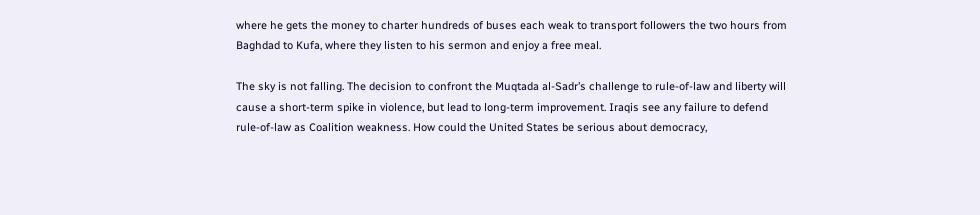where he gets the money to charter hundreds of buses each weak to transport followers the two hours from Baghdad to Kufa, where they listen to his sermon and enjoy a free meal.

The sky is not falling. The decision to confront the Muqtada al-Sadr’s challenge to rule-of-law and liberty will cause a short-term spike in violence, but lead to long-term improvement. Iraqis see any failure to defend rule-of-law as Coalition weakness. How could the United States be serious about democracy,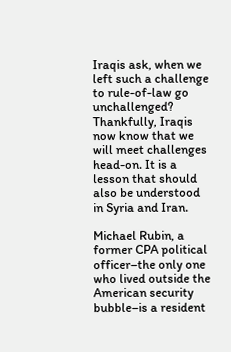Iraqis ask, when we left such a challenge to rule-of-law go unchallenged? Thankfully, Iraqis now know that we will meet challenges head-on. It is a lesson that should also be understood in Syria and Iran.

Michael Rubin, a former CPA political officer–the only one who lived outside the American security bubble–is a resident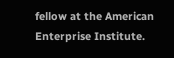fellow at the American Enterprise Institute.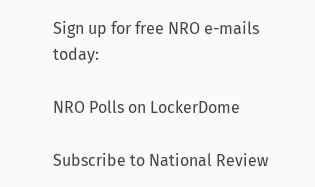Sign up for free NRO e-mails today:

NRO Polls on LockerDome

Subscribe to National Review